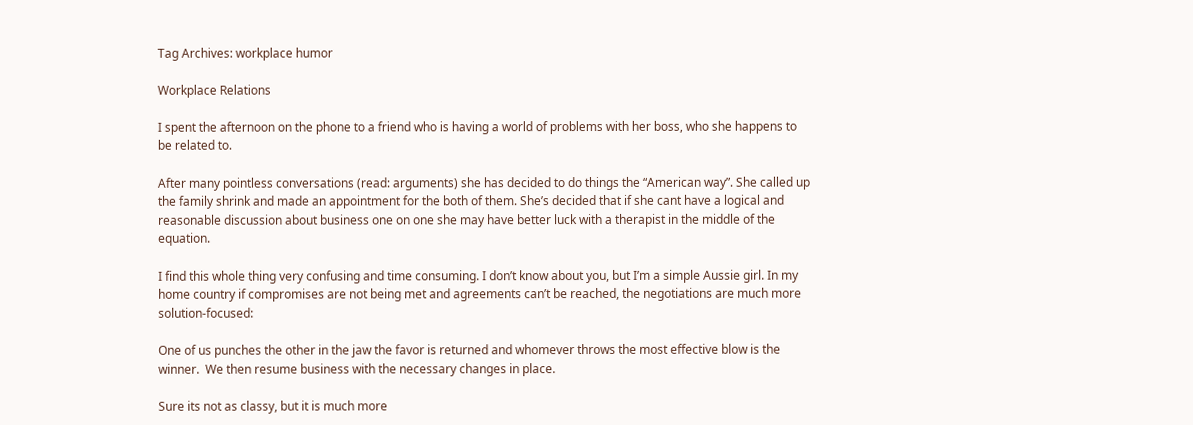Tag Archives: workplace humor

Workplace Relations

I spent the afternoon on the phone to a friend who is having a world of problems with her boss, who she happens to be related to.

After many pointless conversations (read: arguments) she has decided to do things the “American way”. She called up the family shrink and made an appointment for the both of them. She’s decided that if she cant have a logical and reasonable discussion about business one on one she may have better luck with a therapist in the middle of the equation.

I find this whole thing very confusing and time consuming. I don’t know about you, but I’m a simple Aussie girl. In my home country if compromises are not being met and agreements can’t be reached, the negotiations are much more solution-focused:

One of us punches the other in the jaw the favor is returned and whomever throws the most effective blow is the winner.  We then resume business with the necessary changes in place.

Sure its not as classy, but it is much more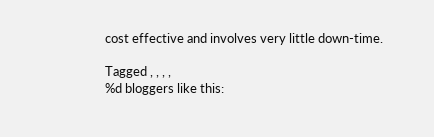cost effective and involves very little down-time.

Tagged , , , ,
%d bloggers like this: